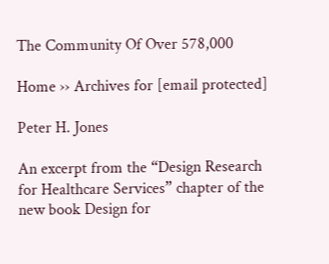The Community Of Over 578,000

Home ›› Archives for [email protected]

Peter H. Jones

An excerpt from the “Design Research for Healthcare Services” chapter of the new book Design for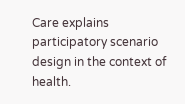Care explains participatory scenario design in the context of health.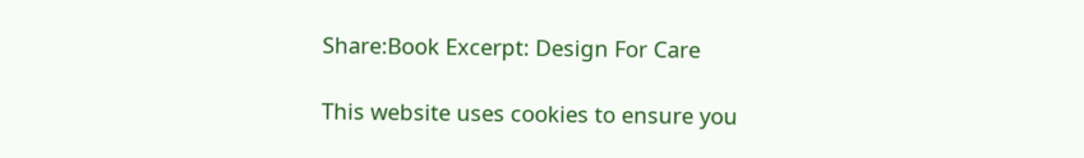Share:Book Excerpt: Design For Care

This website uses cookies to ensure you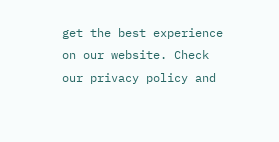get the best experience on our website. Check our privacy policy and